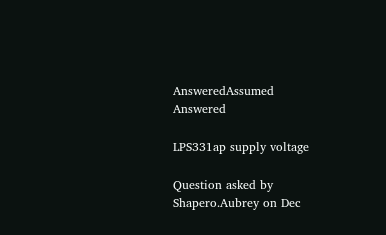AnsweredAssumed Answered

LPS331ap supply voltage

Question asked by Shapero.Aubrey on Dec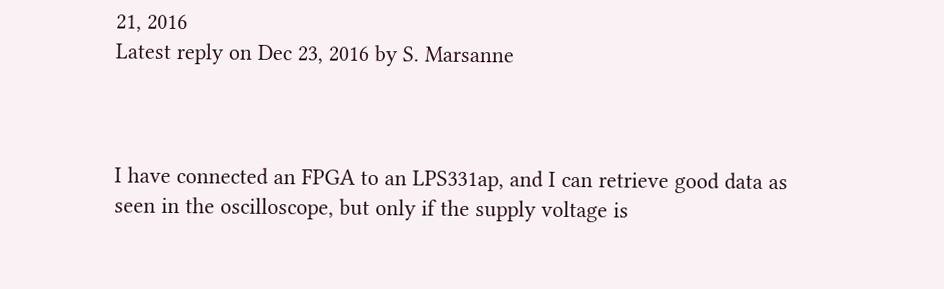21, 2016
Latest reply on Dec 23, 2016 by S. Marsanne



I have connected an FPGA to an LPS331ap, and I can retrieve good data as seen in the oscilloscope, but only if the supply voltage is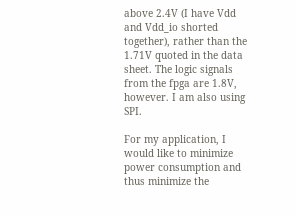above 2.4V (I have Vdd and Vdd_io shorted together), rather than the 1.71V quoted in the data sheet. The logic signals from the fpga are 1.8V, however. I am also using SPI.

For my application, I would like to minimize power consumption and thus minimize the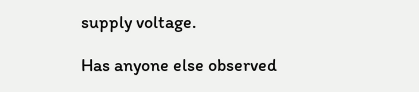supply voltage.

Has anyone else observed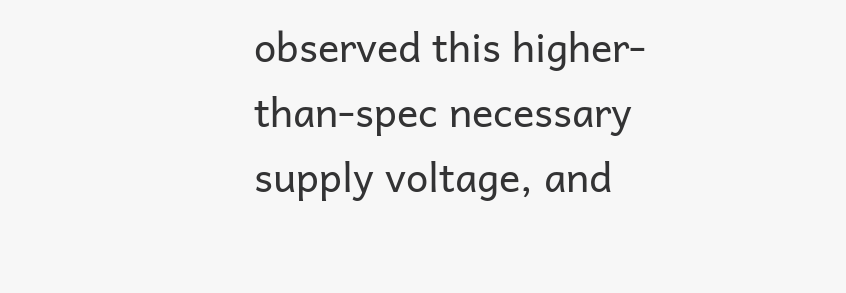observed this higher-than-spec necessary supply voltage, and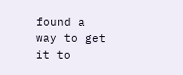found a way to get it to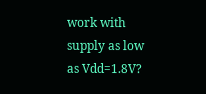work with supply as low as Vdd=1.8V?